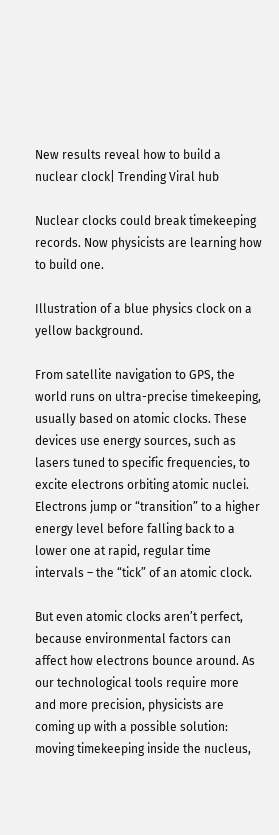New results reveal how to build a nuclear clock| Trending Viral hub

Nuclear clocks could break timekeeping records. Now physicists are learning how to build one.

Illustration of a blue physics clock on a yellow background.

From satellite navigation to GPS, the world runs on ultra-precise timekeeping, usually based on atomic clocks. These devices use energy sources, such as lasers tuned to specific frequencies, to excite electrons orbiting atomic nuclei. Electrons jump or “transition” to a higher energy level before falling back to a lower one at rapid, regular time intervals – the “tick” of an atomic clock.

But even atomic clocks aren’t perfect, because environmental factors can affect how electrons bounce around. As our technological tools require more and more precision, physicists are coming up with a possible solution: moving timekeeping inside the nucleus,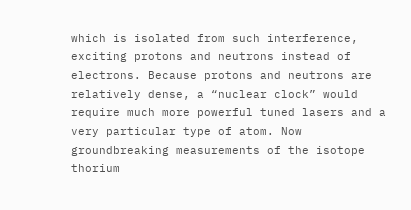which is isolated from such interference, exciting protons and neutrons instead of electrons. Because protons and neutrons are relatively dense, a “nuclear clock” would require much more powerful tuned lasers and a very particular type of atom. Now groundbreaking measurements of the isotope thorium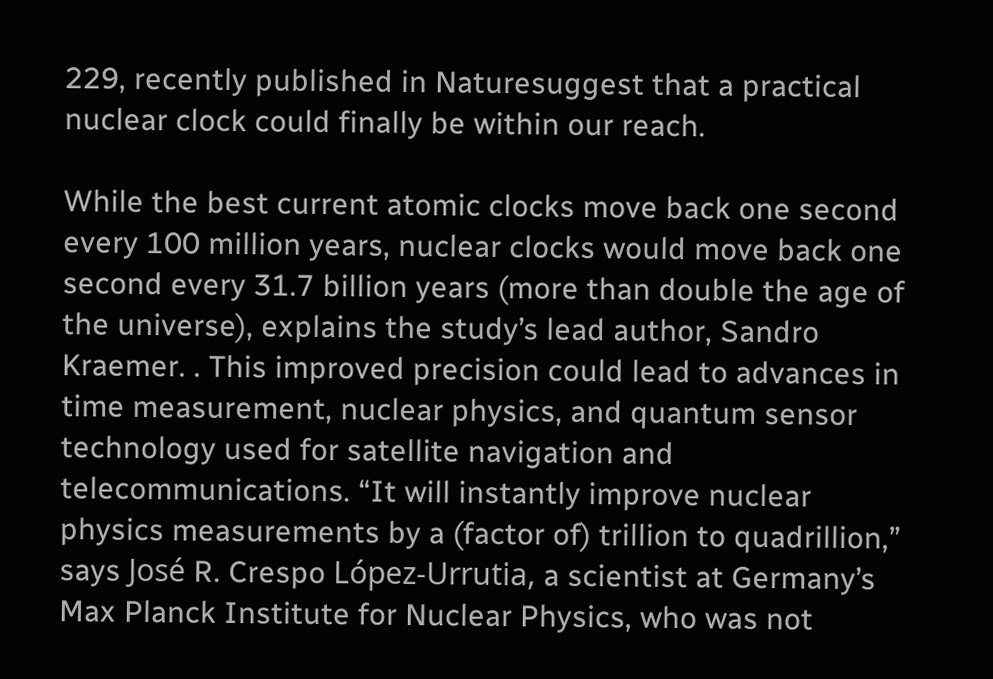229, recently published in Naturesuggest that a practical nuclear clock could finally be within our reach.

While the best current atomic clocks move back one second every 100 million years, nuclear clocks would move back one second every 31.7 billion years (more than double the age of the universe), explains the study’s lead author, Sandro Kraemer. . This improved precision could lead to advances in time measurement, nuclear physics, and quantum sensor technology used for satellite navigation and telecommunications. “It will instantly improve nuclear physics measurements by a (factor of) trillion to quadrillion,” says José R. Crespo López-Urrutia, a scientist at Germany’s Max Planck Institute for Nuclear Physics, who was not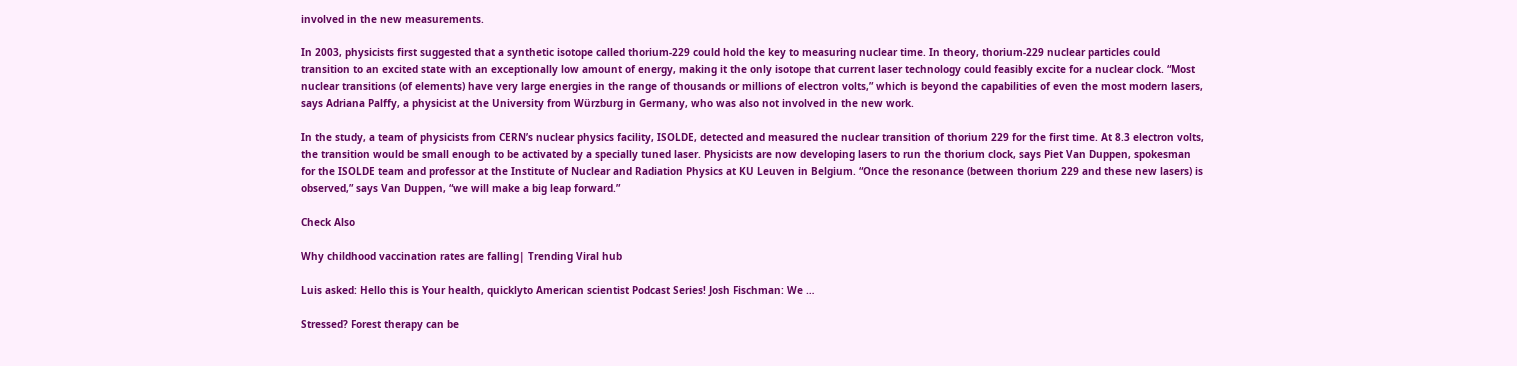involved in the new measurements.

In 2003, physicists first suggested that a synthetic isotope called thorium-229 could hold the key to measuring nuclear time. In theory, thorium-229 nuclear particles could transition to an excited state with an exceptionally low amount of energy, making it the only isotope that current laser technology could feasibly excite for a nuclear clock. “Most nuclear transitions (of elements) have very large energies in the range of thousands or millions of electron volts,” which is beyond the capabilities of even the most modern lasers, says Adriana Palffy, a physicist at the University from Würzburg in Germany, who was also not involved in the new work.

In the study, a team of physicists from CERN’s nuclear physics facility, ISOLDE, detected and measured the nuclear transition of thorium 229 for the first time. At 8.3 electron volts, the transition would be small enough to be activated by a specially tuned laser. Physicists are now developing lasers to run the thorium clock, says Piet Van Duppen, spokesman for the ISOLDE team and professor at the Institute of Nuclear and Radiation Physics at KU Leuven in Belgium. “Once the resonance (between thorium 229 and these new lasers) is observed,” says Van Duppen, “we will make a big leap forward.”

Check Also

Why childhood vaccination rates are falling| Trending Viral hub

Luis asked: Hello this is Your health, quicklyto American scientist Podcast Series! Josh Fischman: We …

Stressed? Forest therapy can be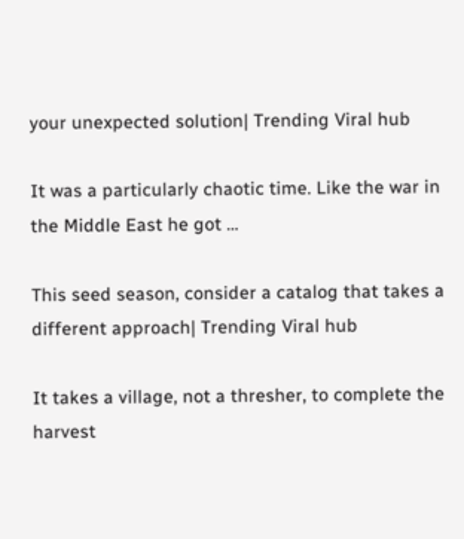your unexpected solution| Trending Viral hub

It was a particularly chaotic time. Like the war in the Middle East he got …

This seed season, consider a catalog that takes a different approach| Trending Viral hub

It takes a village, not a thresher, to complete the harvest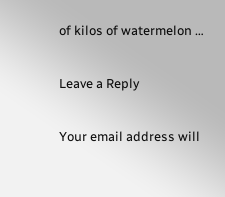of kilos of watermelon …

Leave a Reply

Your email address will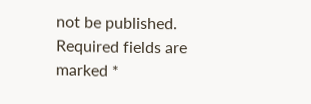not be published. Required fields are marked *